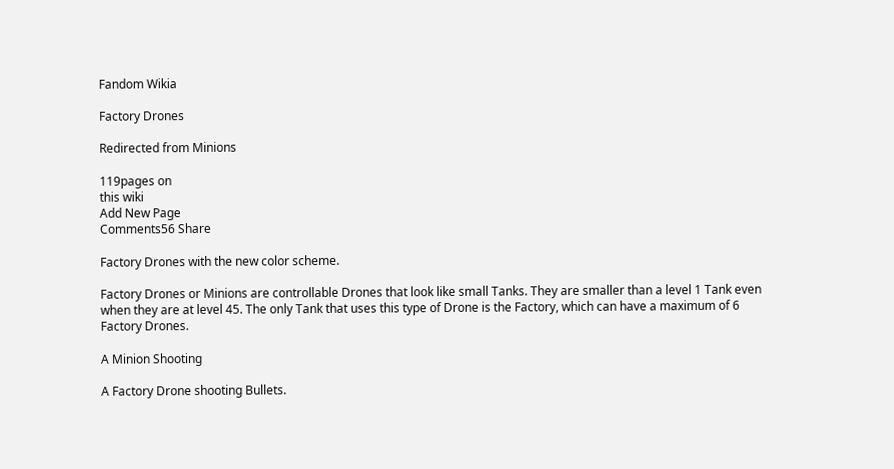Fandom Wikia

Factory Drones

Redirected from Minions

119pages on
this wiki
Add New Page
Comments56 Share

Factory Drones with the new color scheme.

Factory Drones or Minions are controllable Drones that look like small Tanks. They are smaller than a level 1 Tank even when they are at level 45. The only Tank that uses this type of Drone is the Factory, which can have a maximum of 6 Factory Drones.

A Minion Shooting

A Factory Drone shooting Bullets.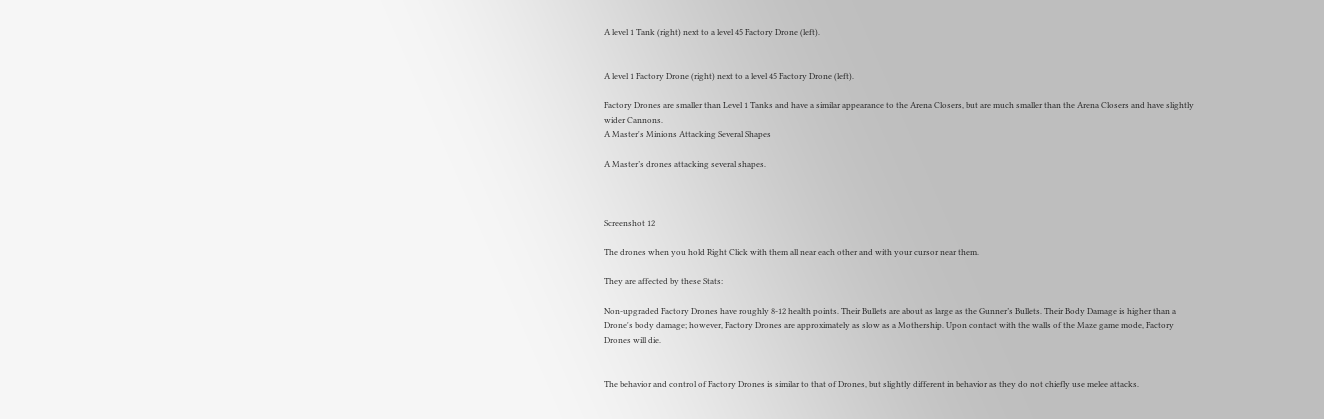A level 1 Tank (right) next to a level 45 Factory Drone (left).


A level 1 Factory Drone (right) next to a level 45 Factory Drone (left).

Factory Drones are smaller than Level 1 Tanks and have a similar appearance to the Arena Closers, but are much smaller than the Arena Closers and have slightly wider Cannons.
A Master's Minions Attacking Several Shapes

A Master’s drones attacking several shapes.



Screenshot 12

The drones when you hold Right Click with them all near each other and with your cursor near them.

They are affected by these Stats:

Non-upgraded Factory Drones have roughly 8-12 health points. Their Bullets are about as large as the Gunner’s Bullets. Their Body Damage is higher than a Drone's body damage; however, Factory Drones are approximately as slow as a Mothership. Upon contact with the walls of the Maze game mode, Factory Drones will die.


The behavior and control of Factory Drones is similar to that of Drones, but slightly different in behavior as they do not chiefly use melee attacks.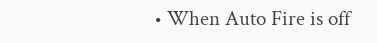• When Auto Fire is off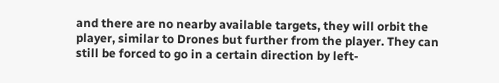and there are no nearby available targets, they will orbit the player, similar to Drones but further from the player. They can still be forced to go in a certain direction by left-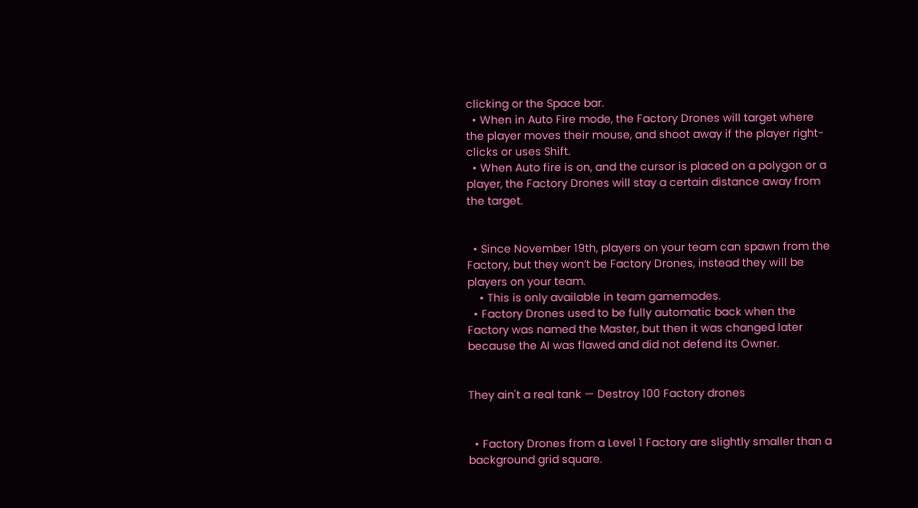clicking or the Space bar.
  • When in Auto Fire mode, the Factory Drones will target where the player moves their mouse, and shoot away if the player right-clicks or uses Shift.
  • When Auto fire is on, and the cursor is placed on a polygon or a player, the Factory Drones will stay a certain distance away from the target.


  • Since November 19th, players on your team can spawn from the Factory, but they won’t be Factory Drones, instead they will be players on your team.
    • This is only available in team gamemodes.
  • Factory Drones used to be fully automatic back when the Factory was named the Master, but then it was changed later because the AI was flawed and did not defend its Owner.


They ain't a real tank — Destroy 100 Factory drones


  • Factory Drones from a Level 1 Factory are slightly smaller than a background grid square.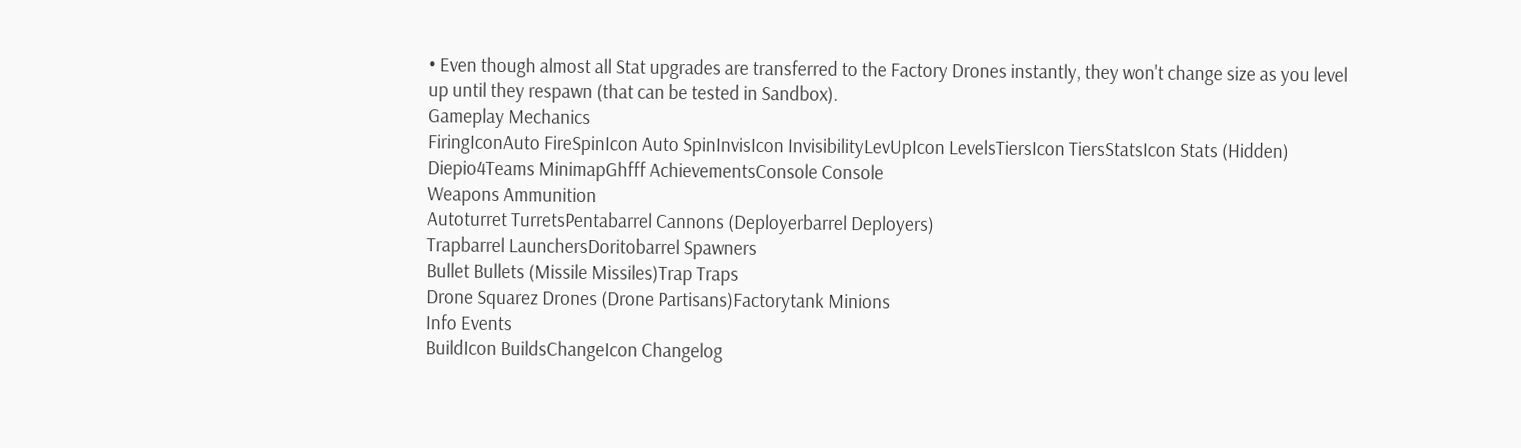• Even though almost all Stat upgrades are transferred to the Factory Drones instantly, they won't change size as you level up until they respawn (that can be tested in Sandbox).
Gameplay Mechanics
FiringIconAuto FireSpinIcon Auto SpinInvisIcon InvisibilityLevUpIcon LevelsTiersIcon TiersStatsIcon Stats (Hidden)
Diepio4Teams MinimapGhfff AchievementsConsole Console
Weapons Ammunition
Autoturret TurretsPentabarrel Cannons (Deployerbarrel Deployers)
Trapbarrel LaunchersDoritobarrel Spawners
Bullet Bullets (Missile Missiles)Trap Traps
Drone Squarez Drones (Drone Partisans)Factorytank Minions
Info Events
BuildIcon BuildsChangeIcon Changelog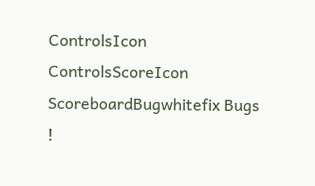ControlsIcon ControlsScoreIcon ScoreboardBugwhitefix Bugs
!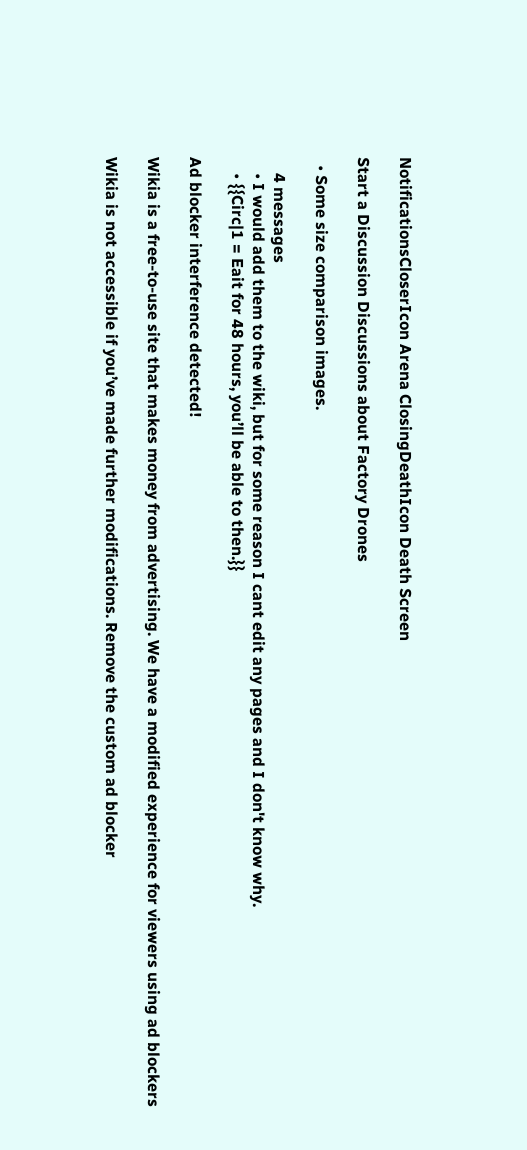NotificationsCloserIcon Arena ClosingDeathIcon Death Screen

Start a Discussion Discussions about Factory Drones

  • Some size comparison images.

    4 messages
    • I would add them to the wiki, but for some reason I cant edit any pages and I don't know why.
    • {{Circ|1 = Eait for 48 hours, you’ll be able to then.}}

Ad blocker interference detected!

Wikia is a free-to-use site that makes money from advertising. We have a modified experience for viewers using ad blockers

Wikia is not accessible if you’ve made further modifications. Remove the custom ad blocker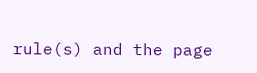rule(s) and the page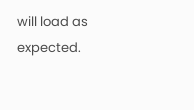will load as expected.